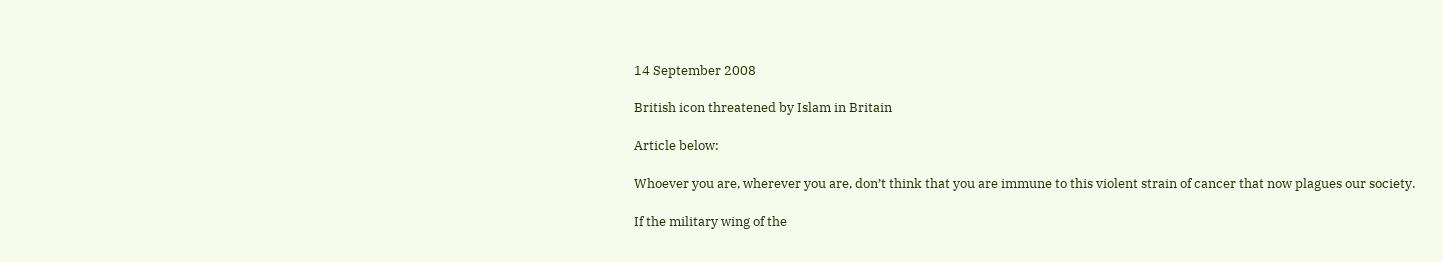14 September 2008

British icon threatened by Islam in Britain

Article below:

Whoever you are, wherever you are, don’t think that you are immune to this violent strain of cancer that now plagues our society.

If the military wing of the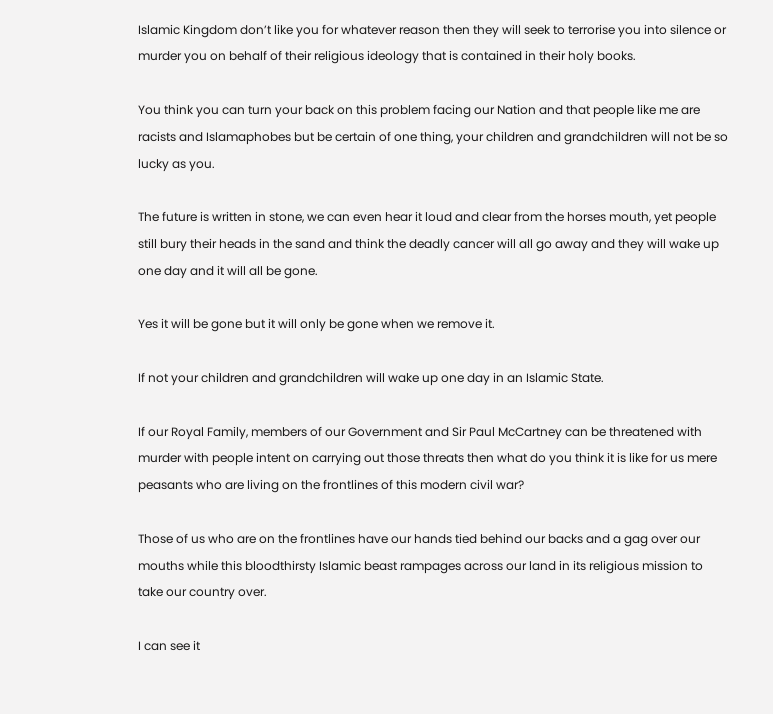Islamic Kingdom don’t like you for whatever reason then they will seek to terrorise you into silence or murder you on behalf of their religious ideology that is contained in their holy books.

You think you can turn your back on this problem facing our Nation and that people like me are racists and Islamaphobes but be certain of one thing, your children and grandchildren will not be so lucky as you.

The future is written in stone, we can even hear it loud and clear from the horses mouth, yet people still bury their heads in the sand and think the deadly cancer will all go away and they will wake up one day and it will all be gone.

Yes it will be gone but it will only be gone when we remove it.

If not your children and grandchildren will wake up one day in an Islamic State.

If our Royal Family, members of our Government and Sir Paul McCartney can be threatened with murder with people intent on carrying out those threats then what do you think it is like for us mere peasants who are living on the frontlines of this modern civil war?

Those of us who are on the frontlines have our hands tied behind our backs and a gag over our mouths while this bloodthirsty Islamic beast rampages across our land in its religious mission to take our country over.

I can see it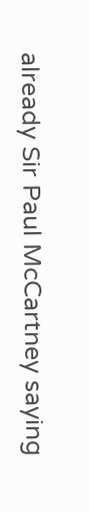already Sir Paul McCartney saying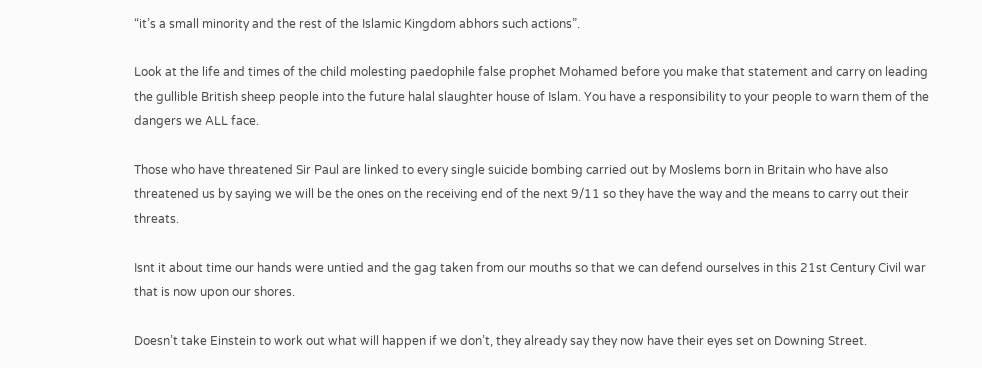“it’s a small minority and the rest of the Islamic Kingdom abhors such actions”.

Look at the life and times of the child molesting paedophile false prophet Mohamed before you make that statement and carry on leading the gullible British sheep people into the future halal slaughter house of Islam. You have a responsibility to your people to warn them of the dangers we ALL face.

Those who have threatened Sir Paul are linked to every single suicide bombing carried out by Moslems born in Britain who have also threatened us by saying we will be the ones on the receiving end of the next 9/11 so they have the way and the means to carry out their threats.

Isnt it about time our hands were untied and the gag taken from our mouths so that we can defend ourselves in this 21st Century Civil war that is now upon our shores.

Doesn’t take Einstein to work out what will happen if we don’t, they already say they now have their eyes set on Downing Street.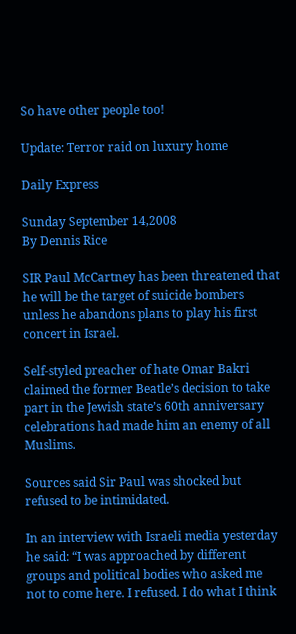So have other people too!

Update: Terror raid on luxury home

Daily Express

Sunday September 14,2008
By Dennis Rice

SIR Paul McCartney has been threatened that he will be the target of suicide bombers unless he abandons plans to play his first concert in Israel.

Self-styled preacher of hate Omar Bakri claimed the former Beatle’s decision to take part in the Jewish state’s 60th anniversary celebrations had made him an enemy of all Muslims.

Sources said Sir Paul was shocked but refused to be intimidated.

In an interview with Israeli media yesterday he said: “I was approached by different groups and political bodies who asked me not to come here. I refused. I do what I think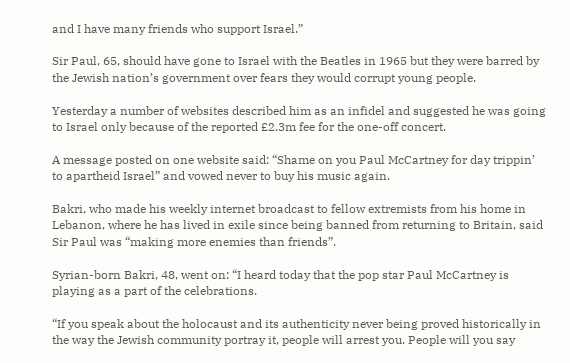and I have many friends who support Israel.”

Sir Paul, 65, should have gone to Israel with the Beatles in 1965 but they were barred by the Jewish nation’s government over fears they would corrupt young people.

Yesterday a number of websites described him as an infidel and suggested he was going to Israel only because of the reported £2.3m fee for the one-off concert.

A message posted on one website said: “Shame on you Paul McCartney for day trippin’ to apartheid Israel” and vowed never to buy his music again.

Bakri, who made his weekly internet broadcast to fellow extremists from his home in Lebanon, where he has lived in exile since being banned from returning to Britain, said Sir Paul was “making more enemies than friends”.

Syrian-born Bakri, 48, went on: “I heard today that the pop star Paul McCartney is playing as a part of the celebrations.

“If you speak about the holocaust and its authenticity never being proved historically in the way the Jewish community portray it, people will arrest you. People will you say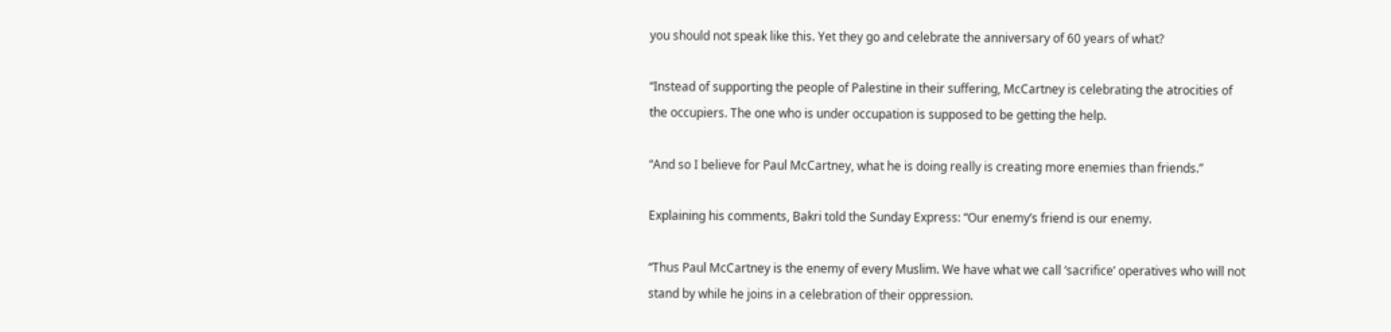you should not speak like this. Yet they go and celebrate the anniversary of 60 years of what?

“Instead of supporting the people of Palestine in their suffering, McCartney is celebrating the atrocities of the occupiers. The one who is under occupation is supposed to be getting the help.

“And so I believe for Paul McCartney, what he is doing really is creating more enemies than friends.”

Explaining his comments, Bakri told the Sunday Express: “Our enemy’s friend is our enemy.

“Thus Paul McCartney is the enemy of every Muslim. We have what we call ‘sacrifice’ operatives who will not stand by while he joins in a celebration of their oppression.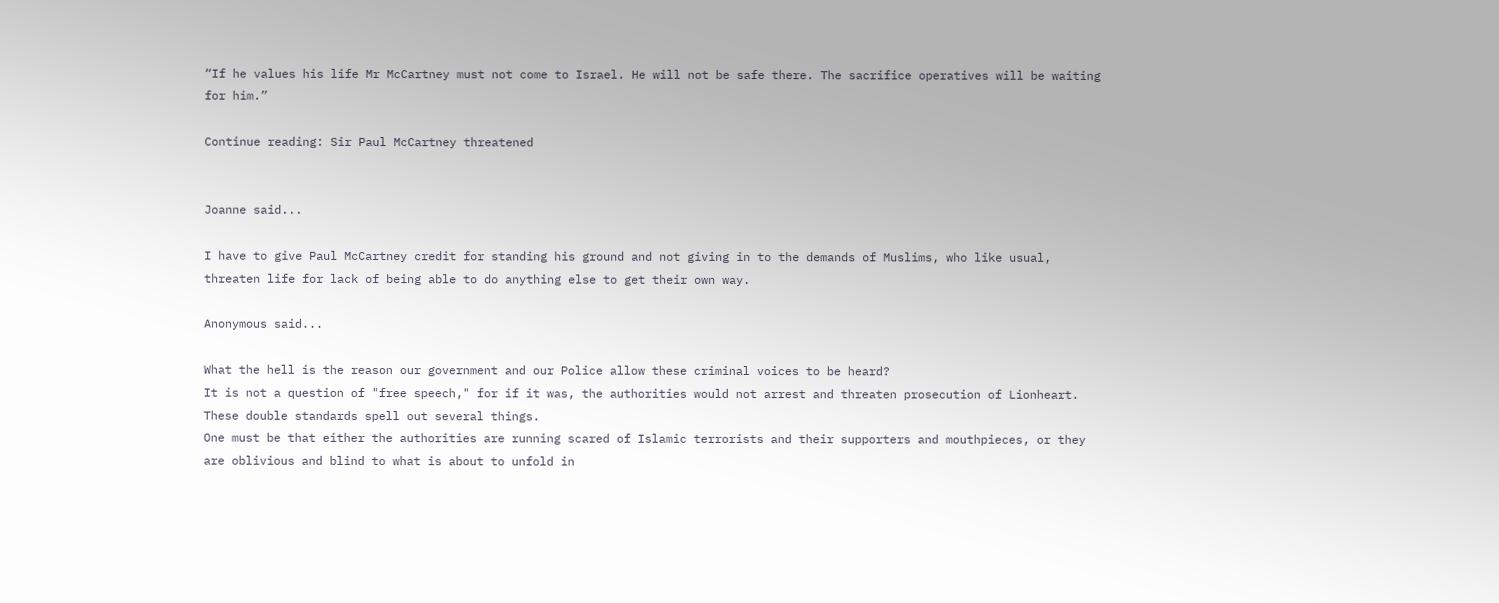“If he values his life Mr McCartney must not come to Israel. He will not be safe there. The sacrifice operatives will be waiting for him.”

Continue reading: Sir Paul McCartney threatened


Joanne said...

I have to give Paul McCartney credit for standing his ground and not giving in to the demands of Muslims, who like usual, threaten life for lack of being able to do anything else to get their own way.

Anonymous said...

What the hell is the reason our government and our Police allow these criminal voices to be heard?
It is not a question of "free speech," for if it was, the authorities would not arrest and threaten prosecution of Lionheart.
These double standards spell out several things.
One must be that either the authorities are running scared of Islamic terrorists and their supporters and mouthpieces, or they are oblivious and blind to what is about to unfold in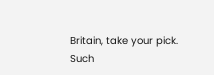Britain, take your pick.
Such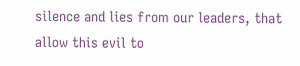silence and lies from our leaders, that allow this evil to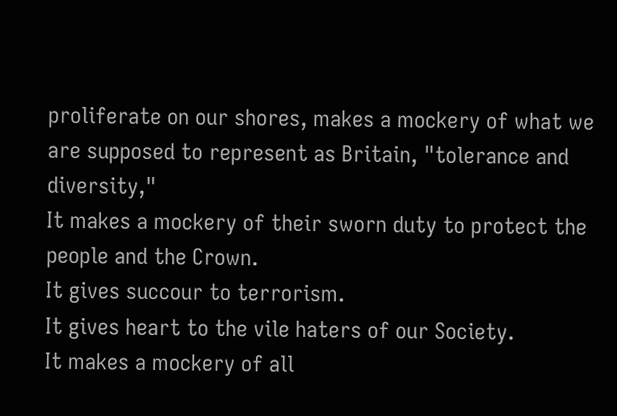proliferate on our shores, makes a mockery of what we are supposed to represent as Britain, "tolerance and diversity,"
It makes a mockery of their sworn duty to protect the people and the Crown.
It gives succour to terrorism.
It gives heart to the vile haters of our Society.
It makes a mockery of all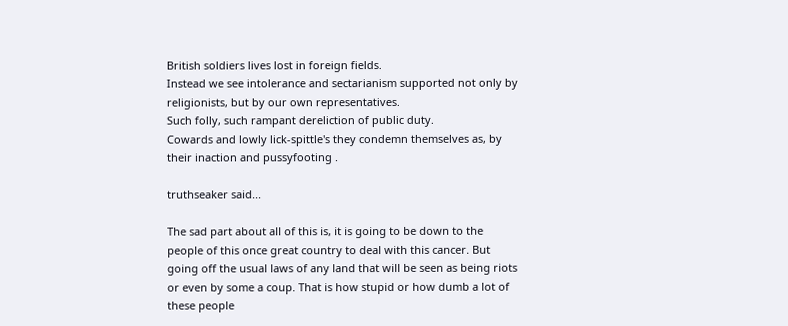British soldiers lives lost in foreign fields.
Instead we see intolerance and sectarianism supported not only by religionists, but by our own representatives.
Such folly, such rampant dereliction of public duty.
Cowards and lowly lick-spittle's they condemn themselves as, by their inaction and pussyfooting .

truthseaker said...

The sad part about all of this is, it is going to be down to the people of this once great country to deal with this cancer. But going off the usual laws of any land that will be seen as being riots or even by some a coup. That is how stupid or how dumb a lot of these people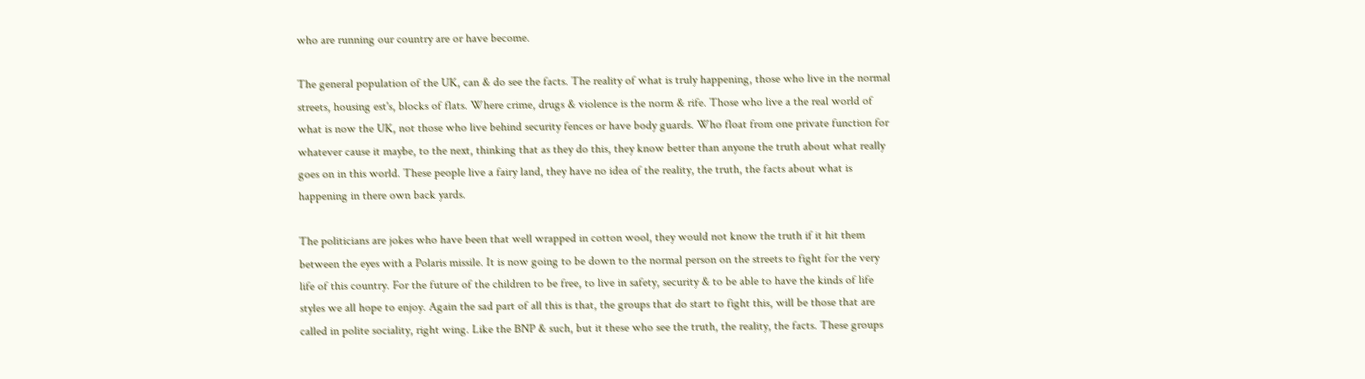who are running our country are or have become.

The general population of the UK, can & do see the facts. The reality of what is truly happening, those who live in the normal streets, housing est's, blocks of flats. Where crime, drugs & violence is the norm & rife. Those who live a the real world of what is now the UK, not those who live behind security fences or have body guards. Who float from one private function for whatever cause it maybe, to the next, thinking that as they do this, they know better than anyone the truth about what really goes on in this world. These people live a fairy land, they have no idea of the reality, the truth, the facts about what is happening in there own back yards.

The politicians are jokes who have been that well wrapped in cotton wool, they would not know the truth if it hit them between the eyes with a Polaris missile. It is now going to be down to the normal person on the streets to fight for the very life of this country. For the future of the children to be free, to live in safety, security & to be able to have the kinds of life styles we all hope to enjoy. Again the sad part of all this is that, the groups that do start to fight this, will be those that are called in polite sociality, right wing. Like the BNP & such, but it these who see the truth, the reality, the facts. These groups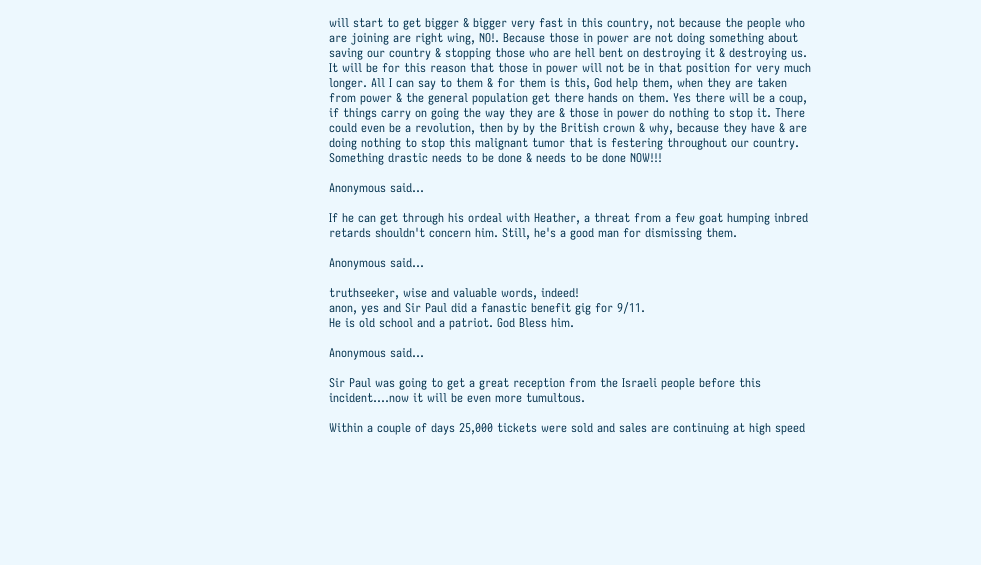will start to get bigger & bigger very fast in this country, not because the people who are joining are right wing, NO!. Because those in power are not doing something about saving our country & stopping those who are hell bent on destroying it & destroying us. It will be for this reason that those in power will not be in that position for very much longer. All I can say to them & for them is this, God help them, when they are taken from power & the general population get there hands on them. Yes there will be a coup, if things carry on going the way they are & those in power do nothing to stop it. There could even be a revolution, then by by the British crown & why, because they have & are doing nothing to stop this malignant tumor that is festering throughout our country. Something drastic needs to be done & needs to be done NOW!!!

Anonymous said...

If he can get through his ordeal with Heather, a threat from a few goat humping inbred retards shouldn't concern him. Still, he's a good man for dismissing them.

Anonymous said...

truthseeker, wise and valuable words, indeed!
anon, yes and Sir Paul did a fanastic benefit gig for 9/11.
He is old school and a patriot. God Bless him.

Anonymous said...

Sir Paul was going to get a great reception from the Israeli people before this incident....now it will be even more tumultous.

Within a couple of days 25,000 tickets were sold and sales are continuing at high speed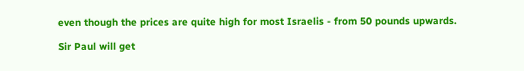even though the prices are quite high for most Israelis - from 50 pounds upwards.

Sir Paul will get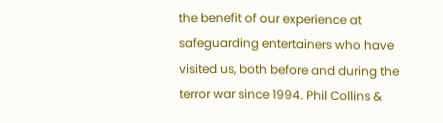the benefit of our experience at safeguarding entertainers who have visited us, both before and during the terror war since 1994. Phil Collins &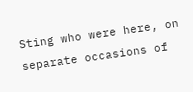Sting who were here, on separate occasions of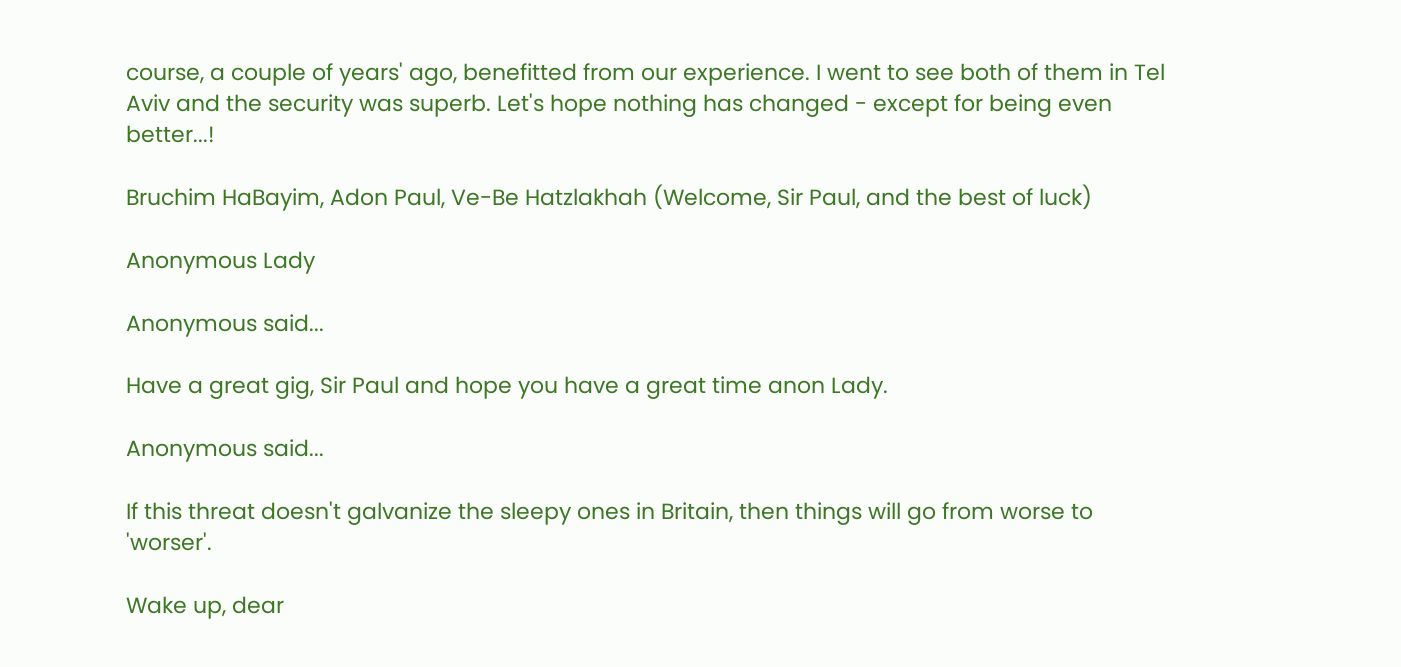course, a couple of years' ago, benefitted from our experience. I went to see both of them in Tel Aviv and the security was superb. Let's hope nothing has changed - except for being even better...!

Bruchim HaBayim, Adon Paul, Ve-Be Hatzlakhah (Welcome, Sir Paul, and the best of luck)

Anonymous Lady

Anonymous said...

Have a great gig, Sir Paul and hope you have a great time anon Lady.

Anonymous said...

If this threat doesn't galvanize the sleepy ones in Britain, then things will go from worse to 'worser'.

Wake up, dear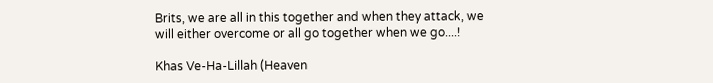Brits, we are all in this together and when they attack, we will either overcome or all go together when we go....!

Khas Ve-Ha-Lillah (Heaven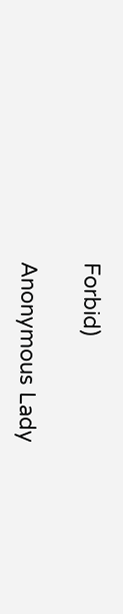Forbid)

Anonymous Lady